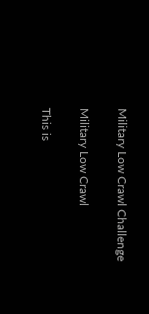Military Low Crawl Challenge

Military Low Crawl

This is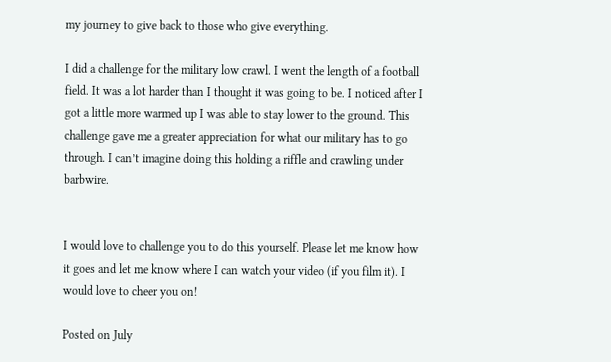my journey to give back to those who give everything.

I did a challenge for the military low crawl. I went the length of a football field. It was a lot harder than I thought it was going to be. I noticed after I got a little more warmed up I was able to stay lower to the ground. This challenge gave me a greater appreciation for what our military has to go through. I can’t imagine doing this holding a riffle and crawling under barbwire.


I would love to challenge you to do this yourself. Please let me know how it goes and let me know where I can watch your video (if you film it). I would love to cheer you on!

Posted on July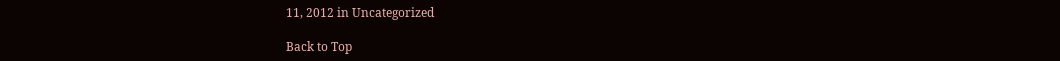11, 2012 in Uncategorized

Back to Top